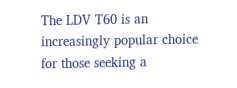The LDV T60 is an increasingly popular choice for those seeking a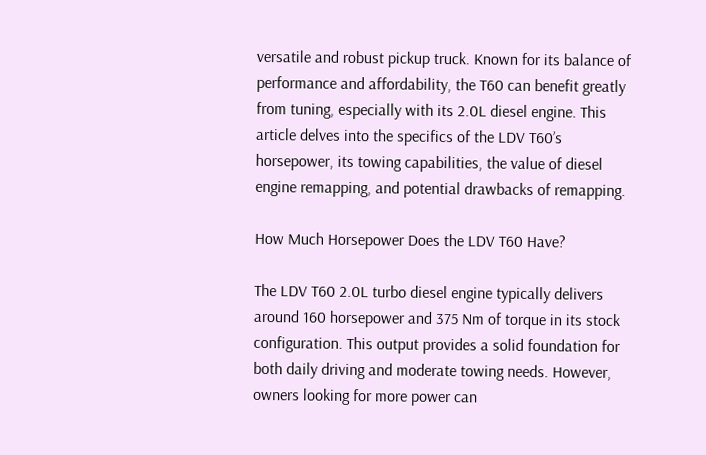versatile and robust pickup truck. Known for its balance of performance and affordability, the T60 can benefit greatly from tuning, especially with its 2.0L diesel engine. This article delves into the specifics of the LDV T60’s horsepower, its towing capabilities, the value of diesel engine remapping, and potential drawbacks of remapping.

How Much Horsepower Does the LDV T60 Have?

The LDV T60 2.0L turbo diesel engine typically delivers around 160 horsepower and 375 Nm of torque in its stock configuration. This output provides a solid foundation for both daily driving and moderate towing needs. However, owners looking for more power can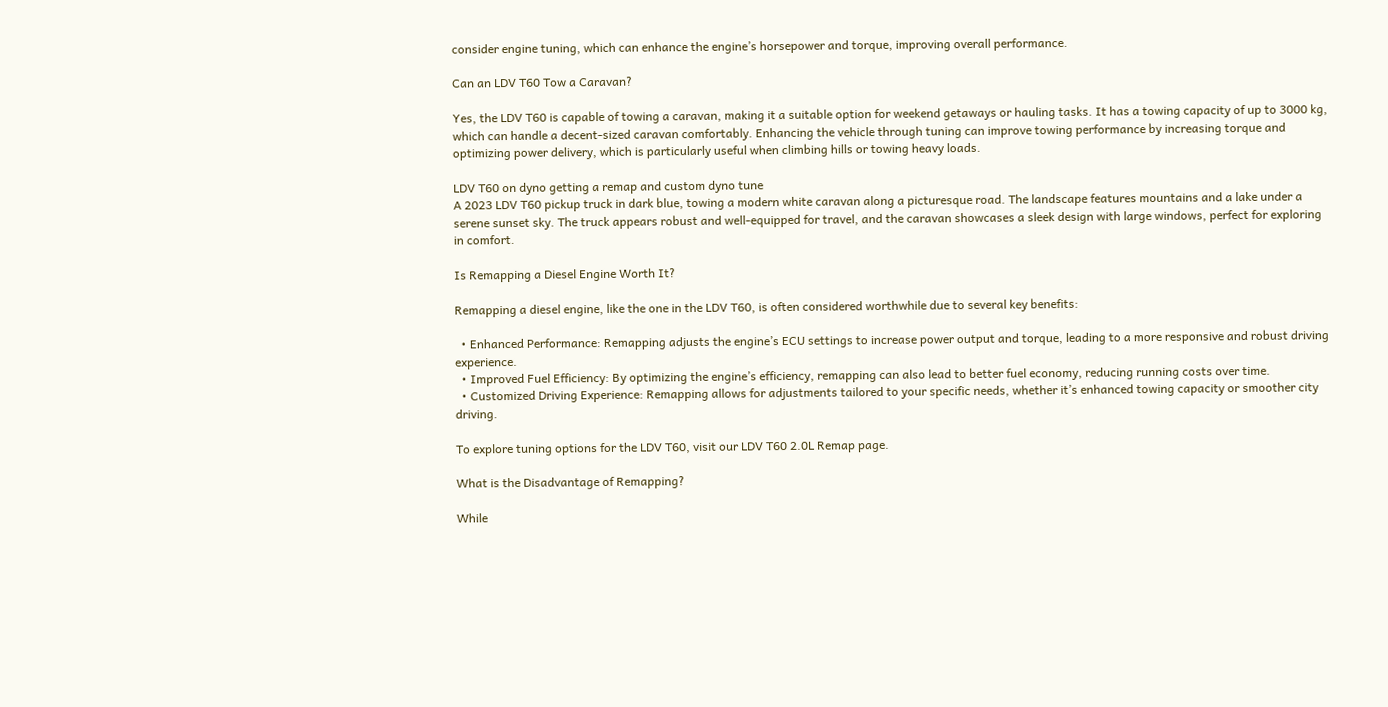consider engine tuning, which can enhance the engine’s horsepower and torque, improving overall performance.

Can an LDV T60 Tow a Caravan?

Yes, the LDV T60 is capable of towing a caravan, making it a suitable option for weekend getaways or hauling tasks. It has a towing capacity of up to 3000 kg, which can handle a decent-sized caravan comfortably. Enhancing the vehicle through tuning can improve towing performance by increasing torque and optimizing power delivery, which is particularly useful when climbing hills or towing heavy loads.

LDV T60 on dyno getting a remap and custom dyno tune
A 2023 LDV T60 pickup truck in dark blue, towing a modern white caravan along a picturesque road. The landscape features mountains and a lake under a serene sunset sky. The truck appears robust and well-equipped for travel, and the caravan showcases a sleek design with large windows, perfect for exploring in comfort.

Is Remapping a Diesel Engine Worth It?

Remapping a diesel engine, like the one in the LDV T60, is often considered worthwhile due to several key benefits:

  • Enhanced Performance: Remapping adjusts the engine’s ECU settings to increase power output and torque, leading to a more responsive and robust driving experience.
  • Improved Fuel Efficiency: By optimizing the engine’s efficiency, remapping can also lead to better fuel economy, reducing running costs over time.
  • Customized Driving Experience: Remapping allows for adjustments tailored to your specific needs, whether it’s enhanced towing capacity or smoother city driving.

To explore tuning options for the LDV T60, visit our LDV T60 2.0L Remap page.

What is the Disadvantage of Remapping?

While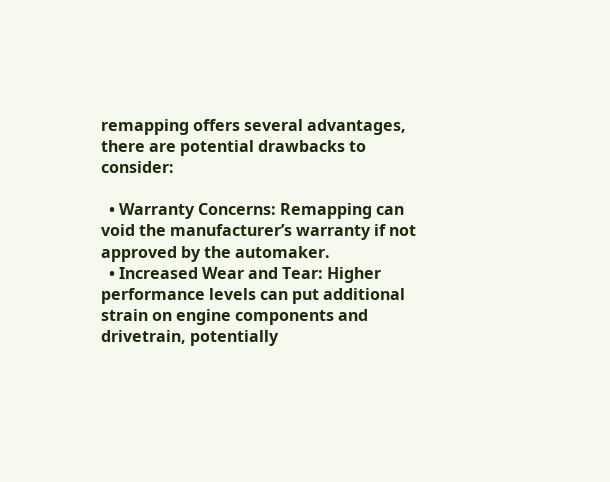remapping offers several advantages, there are potential drawbacks to consider:

  • Warranty Concerns: Remapping can void the manufacturer’s warranty if not approved by the automaker.
  • Increased Wear and Tear: Higher performance levels can put additional strain on engine components and drivetrain, potentially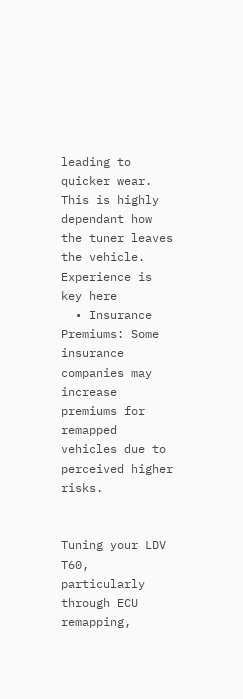leading to quicker wear. This is highly dependant how the tuner leaves the vehicle. Experience is key here
  • Insurance Premiums: Some insurance companies may increase premiums for remapped vehicles due to perceived higher risks.


Tuning your LDV T60, particularly through ECU remapping,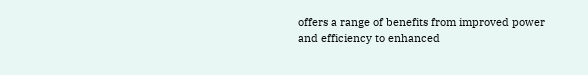offers a range of benefits from improved power and efficiency to enhanced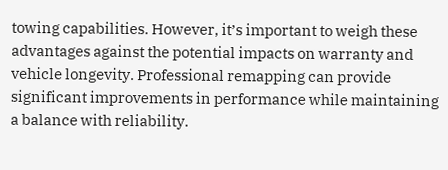towing capabilities. However, it’s important to weigh these advantages against the potential impacts on warranty and vehicle longevity. Professional remapping can provide significant improvements in performance while maintaining a balance with reliability.